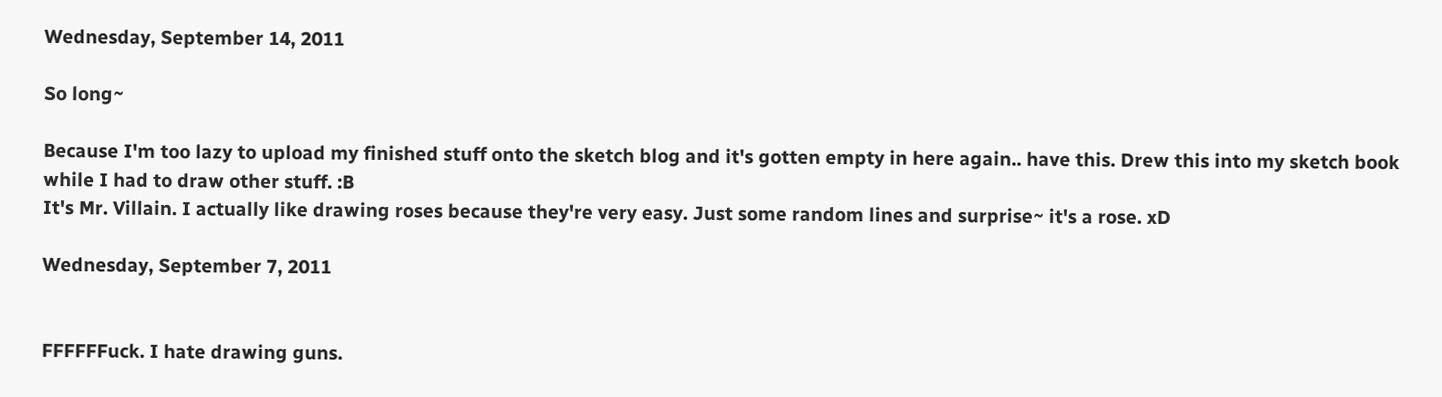Wednesday, September 14, 2011

So long~

Because I'm too lazy to upload my finished stuff onto the sketch blog and it's gotten empty in here again.. have this. Drew this into my sketch book while I had to draw other stuff. :B
It's Mr. Villain. I actually like drawing roses because they're very easy. Just some random lines and surprise~ it's a rose. xD

Wednesday, September 7, 2011


FFFFFFuck. I hate drawing guns.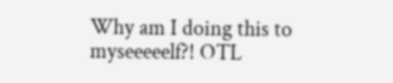Why am I doing this to myseeeeelf?! OTL